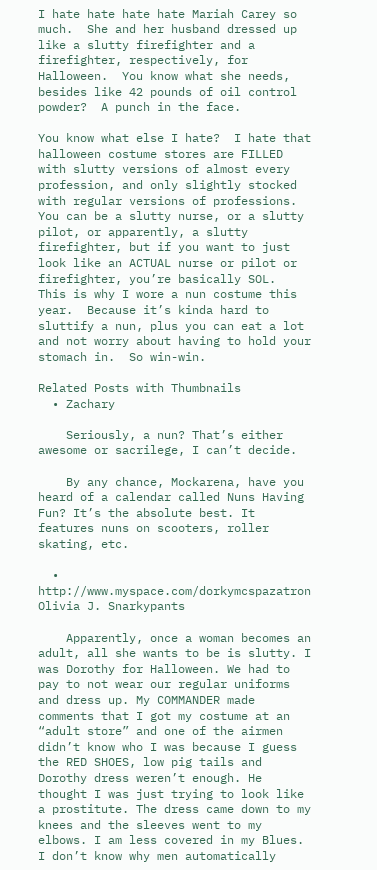I hate hate hate hate Mariah Carey so much.  She and her husband dressed up like a slutty firefighter and a firefighter, respectively, for Halloween.  You know what she needs, besides like 42 pounds of oil control powder?  A punch in the face.

You know what else I hate?  I hate that halloween costume stores are FILLED with slutty versions of almost every profession, and only slightly stocked with regular versions of professions.  You can be a slutty nurse, or a slutty pilot, or apparently, a slutty firefighter, but if you want to just look like an ACTUAL nurse or pilot or firefighter, you’re basically SOL.  This is why I wore a nun costume this year.  Because it’s kinda hard to sluttify a nun, plus you can eat a lot and not worry about having to hold your stomach in.  So win-win.

Related Posts with Thumbnails
  • Zachary

    Seriously, a nun? That’s either awesome or sacrilege, I can’t decide.

    By any chance, Mockarena, have you heard of a calendar called Nuns Having Fun? It’s the absolute best. It features nuns on scooters, roller skating, etc.

  • http://www.myspace.com/dorkymcspazatron Olivia J. Snarkypants

    Apparently, once a woman becomes an adult, all she wants to be is slutty. I was Dorothy for Halloween. We had to pay to not wear our regular uniforms and dress up. My COMMANDER made comments that I got my costume at an “adult store” and one of the airmen didn’t know who I was because I guess the RED SHOES, low pig tails and Dorothy dress weren’t enough. He thought I was just trying to look like a prostitute. The dress came down to my knees and the sleeves went to my elbows. I am less covered in my Blues. I don’t know why men automatically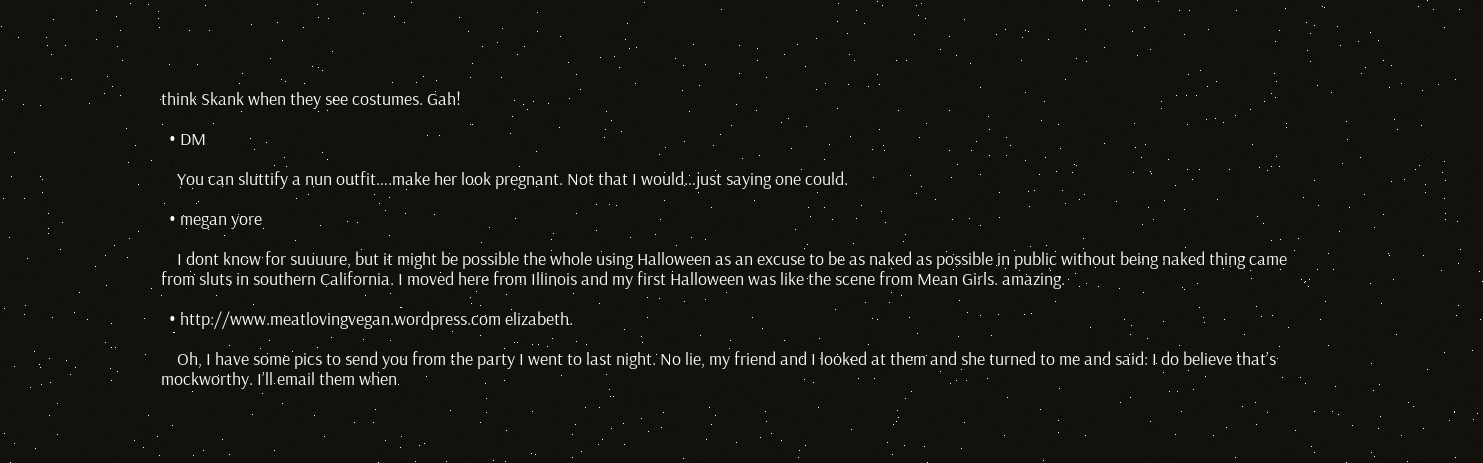think Skank when they see costumes. Gah!

  • DM

    You can sluttify a nun outfit….make her look pregnant. Not that I would…just saying one could.

  • megan yore

    I dont know for suuuure, but it might be possible the whole using Halloween as an excuse to be as naked as possible in public without being naked thing came from sluts in southern California. I moved here from Illinois and my first Halloween was like the scene from Mean Girls. amazing.

  • http://www.meatlovingvegan.wordpress.com elizabeth.

    Oh, I have some pics to send you from the party I went to last night. No lie, my friend and I looked at them and she turned to me and said: I do believe that’s mockworthy. I’ll email them when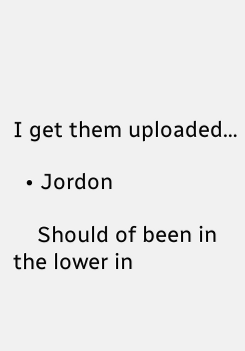I get them uploaded…

  • Jordon

    Should of been in the lower in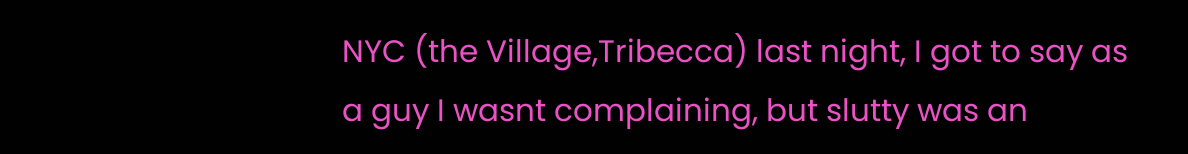NYC (the Village,Tribecca) last night, I got to say as a guy I wasnt complaining, but slutty was an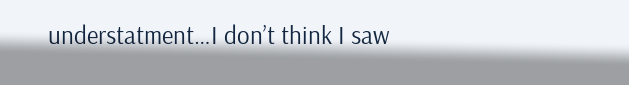understatment…I don’t think I saw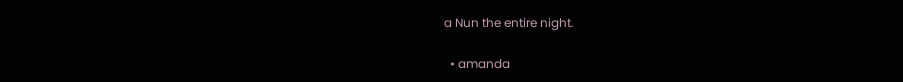a Nun the entire night.

  • amanda